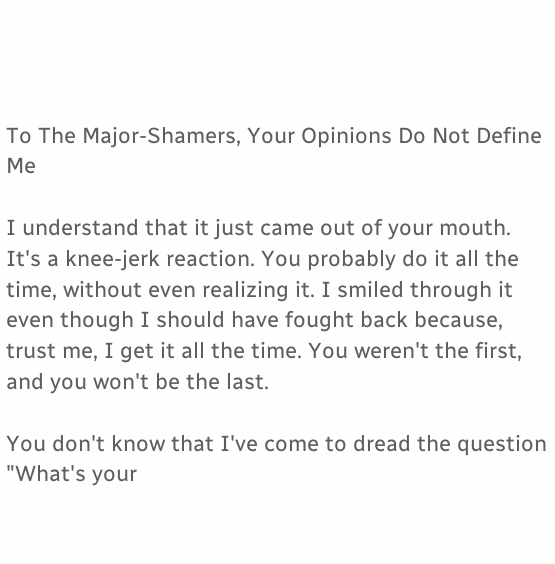To The Major-Shamers, Your Opinions Do Not Define Me

I understand that it just came out of your mouth. It's a knee-jerk reaction. You probably do it all the time, without even realizing it. I smiled through it even though I should have fought back because, trust me, I get it all the time. You weren't the first, and you won't be the last.

You don't know that I've come to dread the question "What's your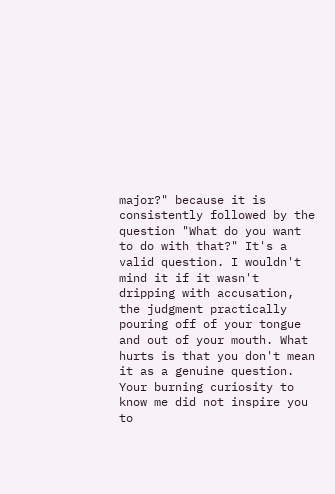major?" because it is consistently followed by the question "What do you want to do with that?" It's a valid question. I wouldn't mind it if it wasn't dripping with accusation, the judgment practically pouring off of your tongue and out of your mouth. What hurts is that you don't mean it as a genuine question. Your burning curiosity to know me did not inspire you to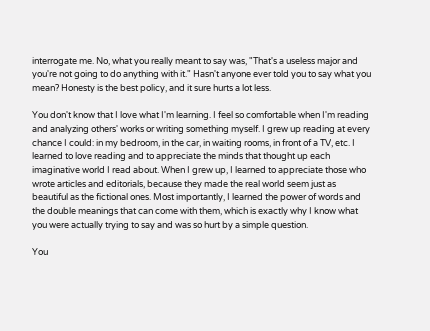interrogate me. No, what you really meant to say was, "That's a useless major and you're not going to do anything with it." Hasn't anyone ever told you to say what you mean? Honesty is the best policy, and it sure hurts a lot less.

You don't know that I love what I'm learning. I feel so comfortable when I'm reading and analyzing others' works or writing something myself. I grew up reading at every chance I could: in my bedroom, in the car, in waiting rooms, in front of a TV, etc. I learned to love reading and to appreciate the minds that thought up each imaginative world I read about. When I grew up, I learned to appreciate those who wrote articles and editorials, because they made the real world seem just as beautiful as the fictional ones. Most importantly, I learned the power of words and the double meanings that can come with them, which is exactly why I know what you were actually trying to say and was so hurt by a simple question.

You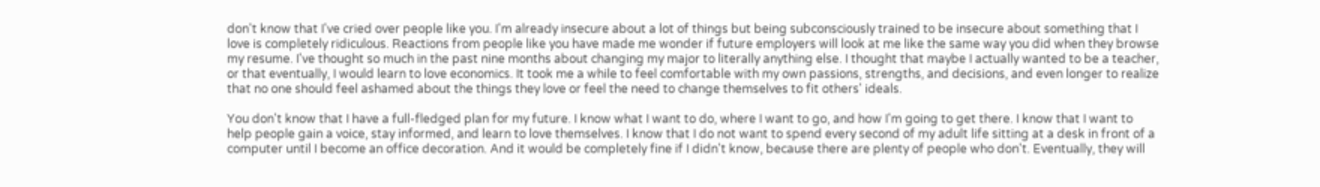don't know that I've cried over people like you. I'm already insecure about a lot of things but being subconsciously trained to be insecure about something that I love is completely ridiculous. Reactions from people like you have made me wonder if future employers will look at me like the same way you did when they browse my resume. I've thought so much in the past nine months about changing my major to literally anything else. I thought that maybe I actually wanted to be a teacher, or that eventually, I would learn to love economics. It took me a while to feel comfortable with my own passions, strengths, and decisions, and even longer to realize that no one should feel ashamed about the things they love or feel the need to change themselves to fit others' ideals.

You don't know that I have a full-fledged plan for my future. I know what I want to do, where I want to go, and how I'm going to get there. I know that I want to help people gain a voice, stay informed, and learn to love themselves. I know that I do not want to spend every second of my adult life sitting at a desk in front of a computer until I become an office decoration. And it would be completely fine if I didn't know, because there are plenty of people who don't. Eventually, they will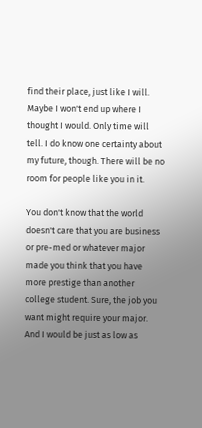find their place, just like I will. Maybe I won't end up where I thought I would. Only time will tell. I do know one certainty about my future, though. There will be no room for people like you in it.

You don't know that the world doesn't care that you are business or pre-med or whatever major made you think that you have more prestige than another college student. Sure, the job you want might require your major. And I would be just as low as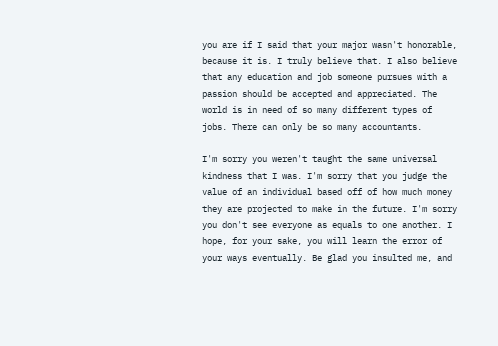you are if I said that your major wasn't honorable, because it is. I truly believe that. I also believe that any education and job someone pursues with a passion should be accepted and appreciated. The world is in need of so many different types of jobs. There can only be so many accountants.

I'm sorry you weren't taught the same universal kindness that I was. I'm sorry that you judge the value of an individual based off of how much money they are projected to make in the future. I'm sorry you don't see everyone as equals to one another. I hope, for your sake, you will learn the error of your ways eventually. Be glad you insulted me, and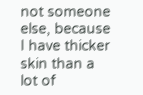not someone else, because I have thicker skin than a lot of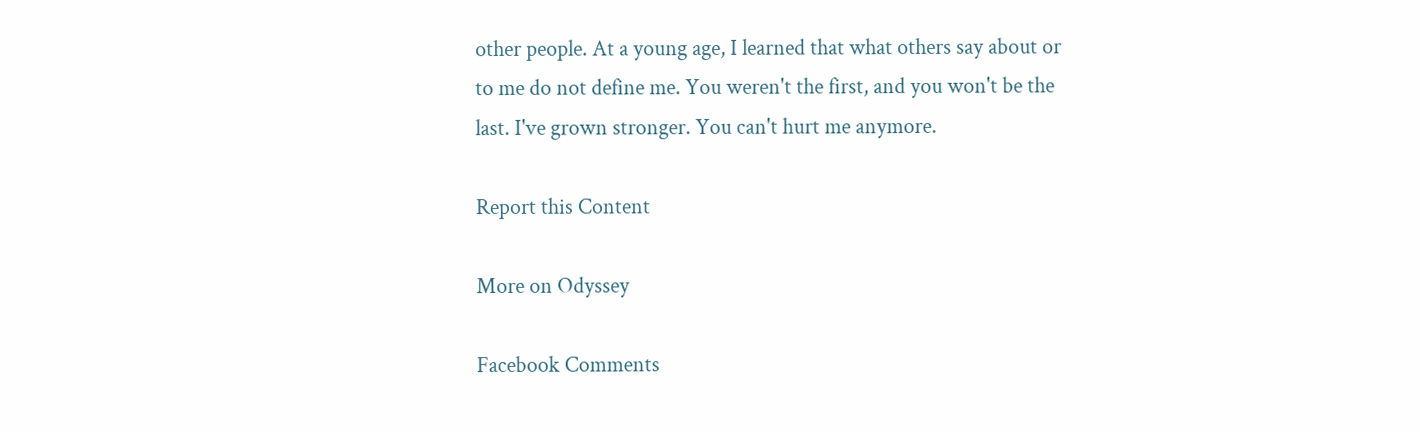other people. At a young age, I learned that what others say about or to me do not define me. You weren't the first, and you won't be the last. I've grown stronger. You can't hurt me anymore.

Report this Content

More on Odyssey

Facebook Comments